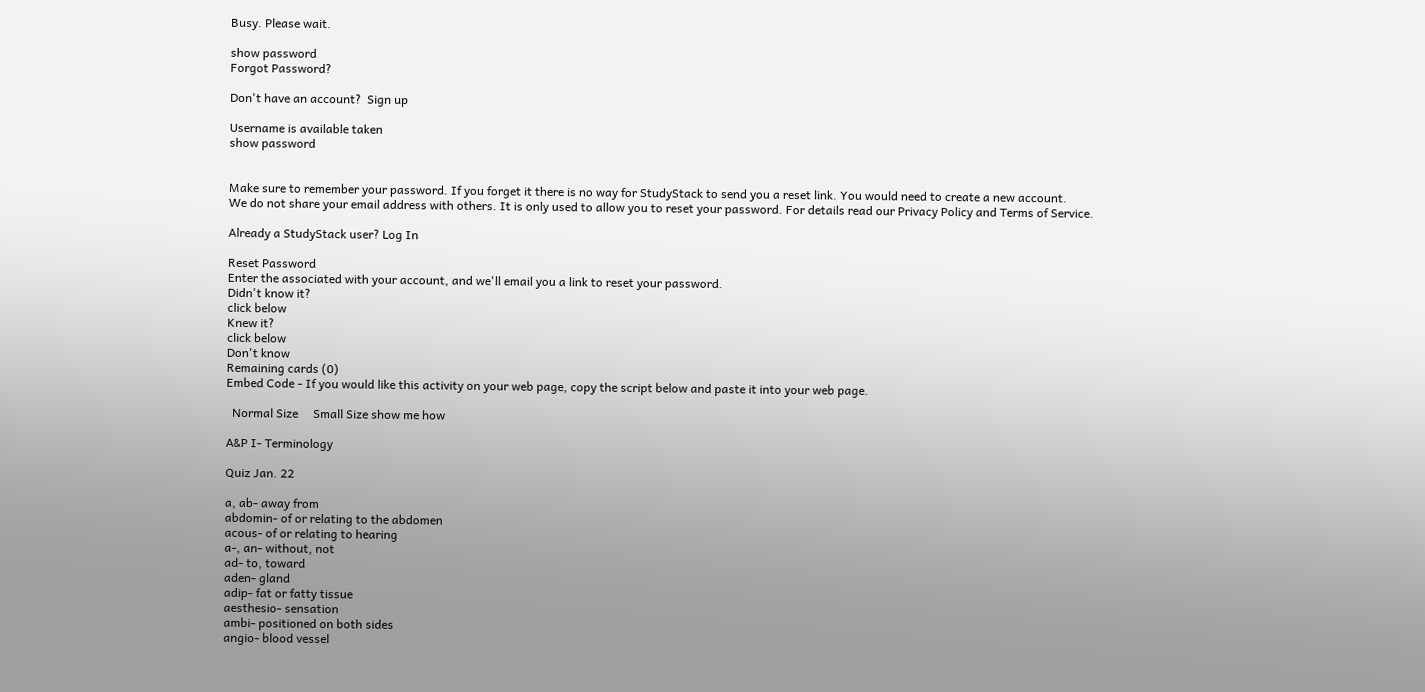Busy. Please wait.

show password
Forgot Password?

Don't have an account?  Sign up

Username is available taken
show password


Make sure to remember your password. If you forget it there is no way for StudyStack to send you a reset link. You would need to create a new account.
We do not share your email address with others. It is only used to allow you to reset your password. For details read our Privacy Policy and Terms of Service.

Already a StudyStack user? Log In

Reset Password
Enter the associated with your account, and we'll email you a link to reset your password.
Didn't know it?
click below
Knew it?
click below
Don't know
Remaining cards (0)
Embed Code - If you would like this activity on your web page, copy the script below and paste it into your web page.

  Normal Size     Small Size show me how

A&P I- Terminology

Quiz Jan. 22

a, ab- away from
abdomin- of or relating to the abdomen
acous- of or relating to hearing
a-, an- without, not
ad- to, toward
aden- gland
adip- fat or fatty tissue
aesthesio- sensation
ambi- positioned on both sides
angio- blood vessel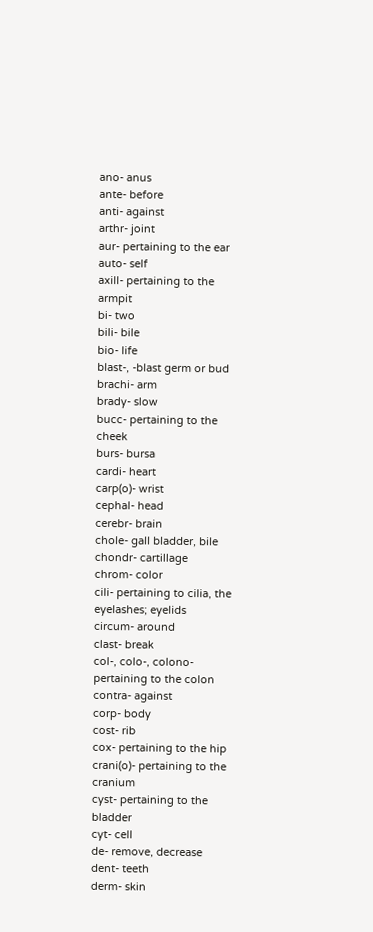ano- anus
ante- before
anti- against
arthr- joint
aur- pertaining to the ear
auto- self
axill- pertaining to the armpit
bi- two
bili- bile
bio- life
blast-, -blast germ or bud
brachi- arm
brady- slow
bucc- pertaining to the cheek
burs- bursa
cardi- heart
carp(o)- wrist
cephal- head
cerebr- brain
chole- gall bladder, bile
chondr- cartillage
chrom- color
cili- pertaining to cilia, the eyelashes; eyelids
circum- around
clast- break
col-, colo-, colono- pertaining to the colon
contra- against
corp- body
cost- rib
cox- pertaining to the hip
crani(o)- pertaining to the cranium
cyst- pertaining to the bladder
cyt- cell
de- remove, decrease
dent- teeth
derm- skin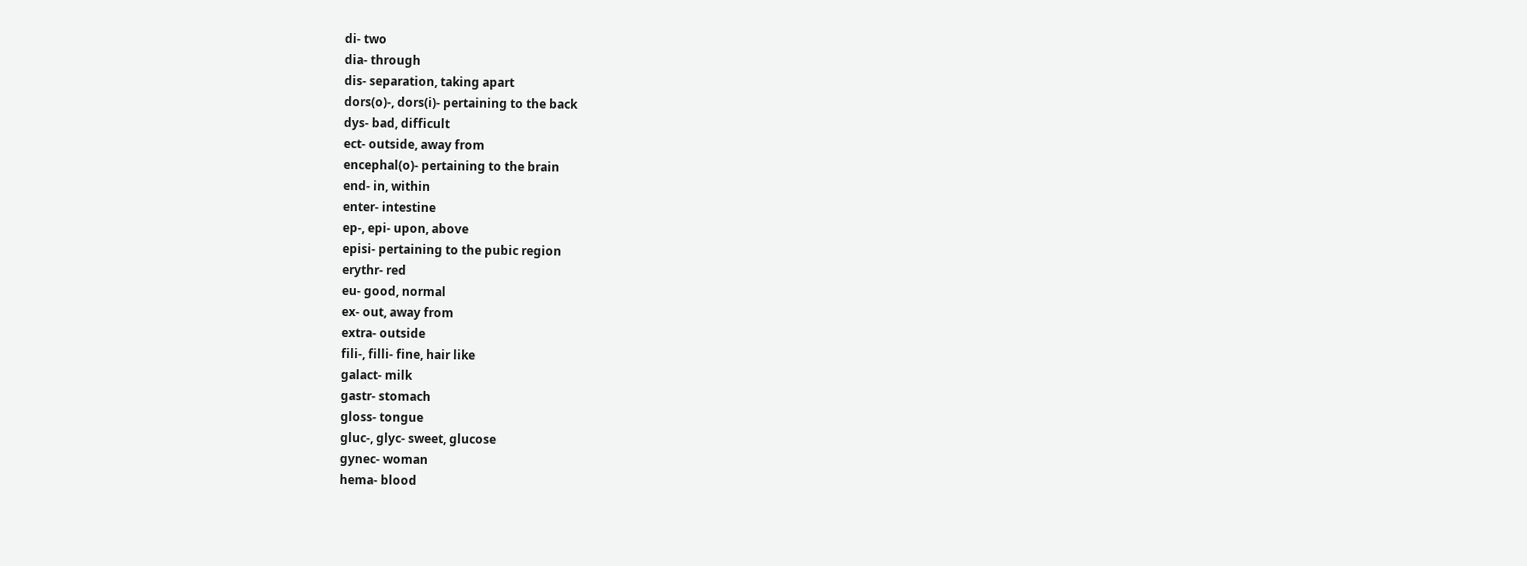di- two
dia- through
dis- separation, taking apart
dors(o)-, dors(i)- pertaining to the back
dys- bad, difficult
ect- outside, away from
encephal(o)- pertaining to the brain
end- in, within
enter- intestine
ep-, epi- upon, above
episi- pertaining to the pubic region
erythr- red
eu- good, normal
ex- out, away from
extra- outside
fili-, filli- fine, hair like
galact- milk
gastr- stomach
gloss- tongue
gluc-, glyc- sweet, glucose
gynec- woman
hema- blood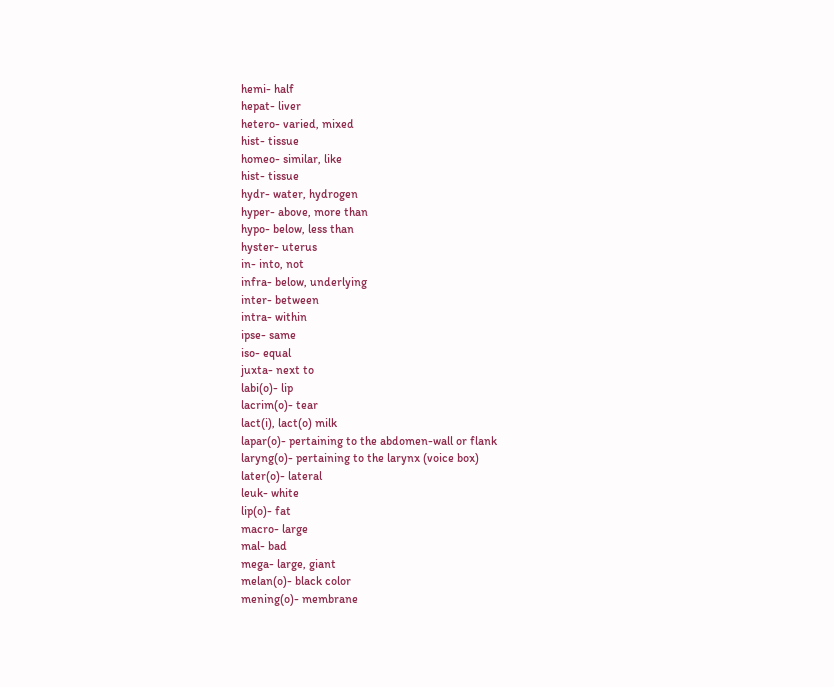hemi- half
hepat- liver
hetero- varied, mixed
hist- tissue
homeo- similar, like
hist- tissue
hydr- water, hydrogen
hyper- above, more than
hypo- below, less than
hyster- uterus
in- into, not
infra- below, underlying
inter- between
intra- within
ipse- same
iso- equal
juxta- next to
labi(o)- lip
lacrim(o)- tear
lact(i), lact(o) milk
lapar(o)- pertaining to the abdomen-wall or flank
laryng(o)- pertaining to the larynx (voice box)
later(o)- lateral
leuk- white
lip(o)- fat
macro- large
mal- bad
mega- large, giant
melan(o)- black color
mening(o)- membrane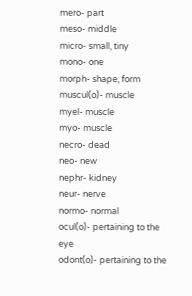mero- part
meso- middle
micro- small, tiny
mono- one
morph- shape, form
muscul(o)- muscle
myel- muscle
myo- muscle
necro- dead
neo- new
nephr- kidney
neur- nerve
normo- normal
ocul(o)- pertaining to the eye
odont(o)- pertaining to the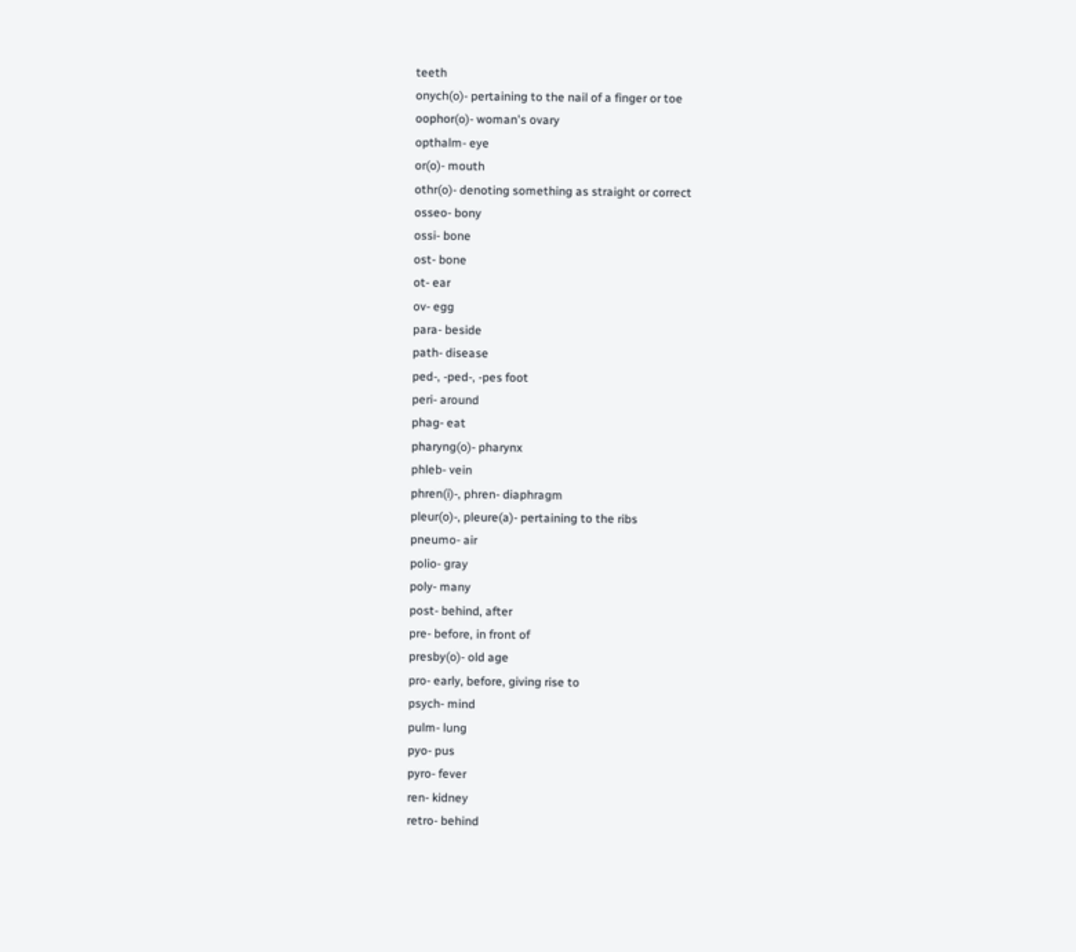teeth
onych(o)- pertaining to the nail of a finger or toe
oophor(o)- woman's ovary
opthalm- eye
or(o)- mouth
othr(o)- denoting something as straight or correct
osseo- bony
ossi- bone
ost- bone
ot- ear
ov- egg
para- beside
path- disease
ped-, -ped-, -pes foot
peri- around
phag- eat
pharyng(o)- pharynx
phleb- vein
phren(i)-, phren- diaphragm
pleur(o)-, pleure(a)- pertaining to the ribs
pneumo- air
polio- gray
poly- many
post- behind, after
pre- before, in front of
presby(o)- old age
pro- early, before, giving rise to
psych- mind
pulm- lung
pyo- pus
pyro- fever
ren- kidney
retro- behind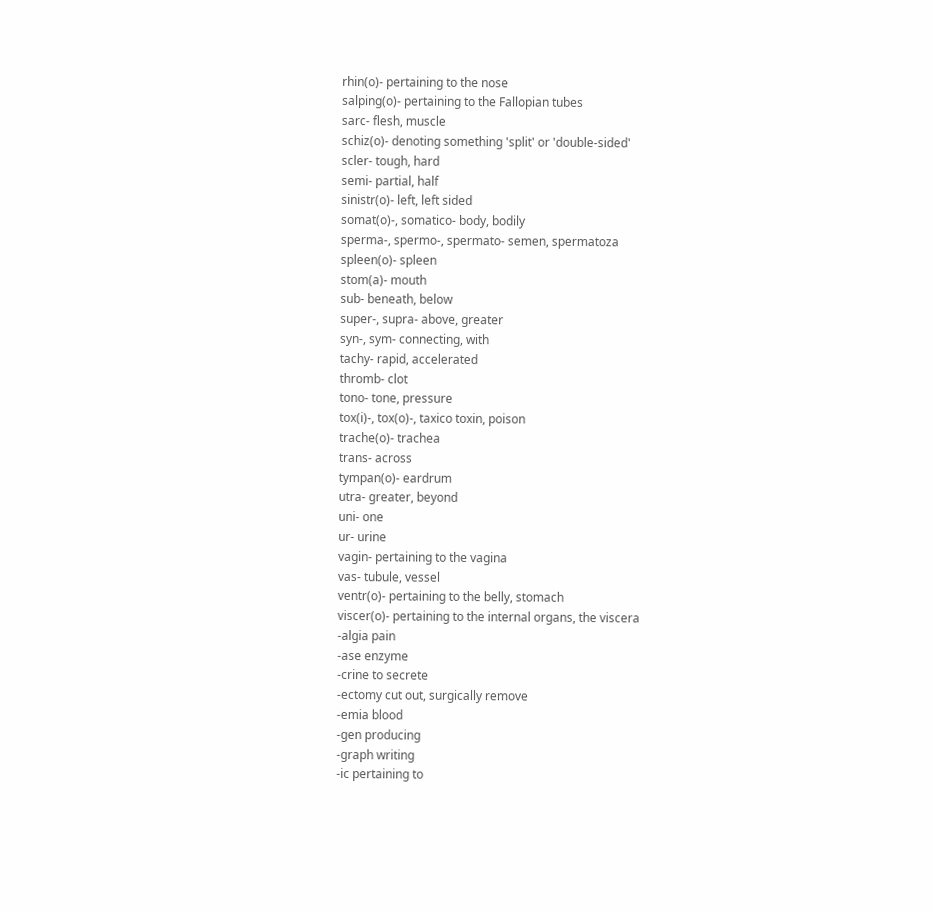rhin(o)- pertaining to the nose
salping(o)- pertaining to the Fallopian tubes
sarc- flesh, muscle
schiz(o)- denoting something 'split' or 'double-sided'
scler- tough, hard
semi- partial, half
sinistr(o)- left, left sided
somat(o)-, somatico- body, bodily
sperma-, spermo-, spermato- semen, spermatoza
spleen(o)- spleen
stom(a)- mouth
sub- beneath, below
super-, supra- above, greater
syn-, sym- connecting, with
tachy- rapid, accelerated
thromb- clot
tono- tone, pressure
tox(i)-, tox(o)-, taxico toxin, poison
trache(o)- trachea
trans- across
tympan(o)- eardrum
utra- greater, beyond
uni- one
ur- urine
vagin- pertaining to the vagina
vas- tubule, vessel
ventr(o)- pertaining to the belly, stomach
viscer(o)- pertaining to the internal organs, the viscera
-algia pain
-ase enzyme
-crine to secrete
-ectomy cut out, surgically remove
-emia blood
-gen producing
-graph writing
-ic pertaining to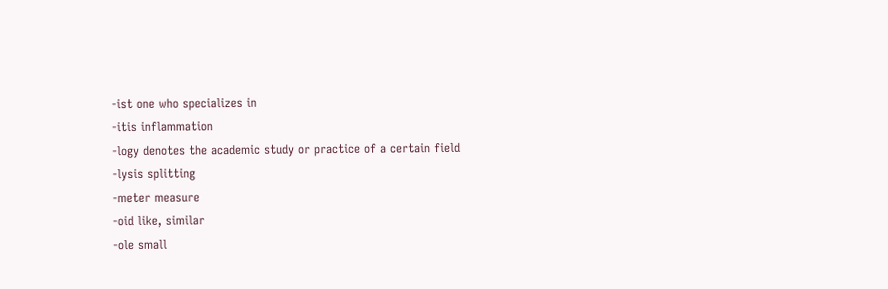-ist one who specializes in
-itis inflammation
-logy denotes the academic study or practice of a certain field
-lysis splitting
-meter measure
-oid like, similar
-ole small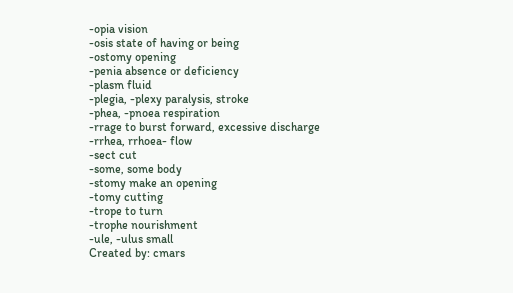-opia vision
-osis state of having or being
-ostomy opening
-penia absence or deficiency
-plasm fluid
-plegia, -plexy paralysis, stroke
-phea, -pnoea respiration
-rrage to burst forward, excessive discharge
-rrhea, rrhoea- flow
-sect cut
-some, some body
-stomy make an opening
-tomy cutting
-trope to turn
-trophe nourishment
-ule, -ulus small
Created by: cmars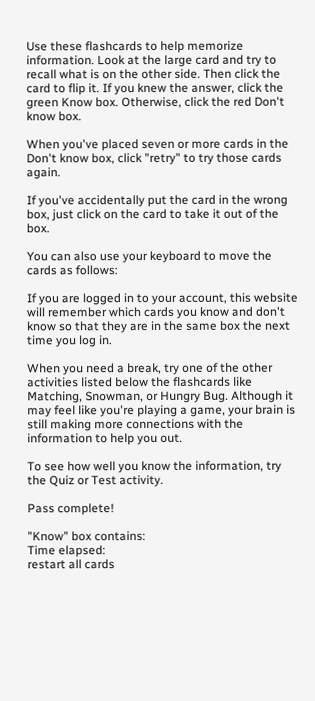Use these flashcards to help memorize information. Look at the large card and try to recall what is on the other side. Then click the card to flip it. If you knew the answer, click the green Know box. Otherwise, click the red Don't know box.

When you've placed seven or more cards in the Don't know box, click "retry" to try those cards again.

If you've accidentally put the card in the wrong box, just click on the card to take it out of the box.

You can also use your keyboard to move the cards as follows:

If you are logged in to your account, this website will remember which cards you know and don't know so that they are in the same box the next time you log in.

When you need a break, try one of the other activities listed below the flashcards like Matching, Snowman, or Hungry Bug. Although it may feel like you're playing a game, your brain is still making more connections with the information to help you out.

To see how well you know the information, try the Quiz or Test activity.

Pass complete!

"Know" box contains:
Time elapsed:
restart all cards